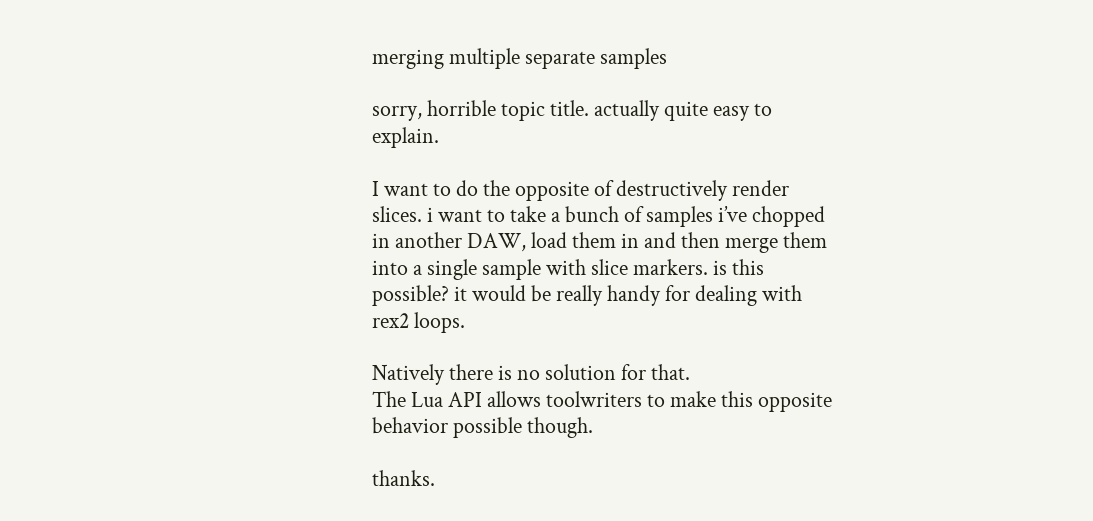merging multiple separate samples

sorry, horrible topic title. actually quite easy to explain.

I want to do the opposite of destructively render slices. i want to take a bunch of samples i’ve chopped in another DAW, load them in and then merge them into a single sample with slice markers. is this possible? it would be really handy for dealing with rex2 loops.

Natively there is no solution for that.
The Lua API allows toolwriters to make this opposite behavior possible though.

thanks.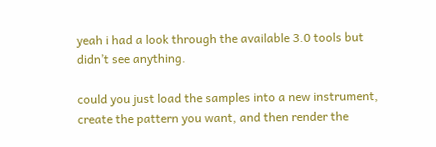yeah i had a look through the available 3.0 tools but didn’t see anything.

could you just load the samples into a new instrument, create the pattern you want, and then render the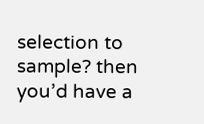selection to sample? then you’d have a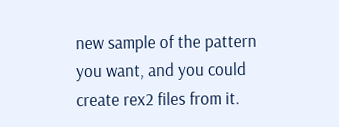new sample of the pattern you want, and you could create rex2 files from it.